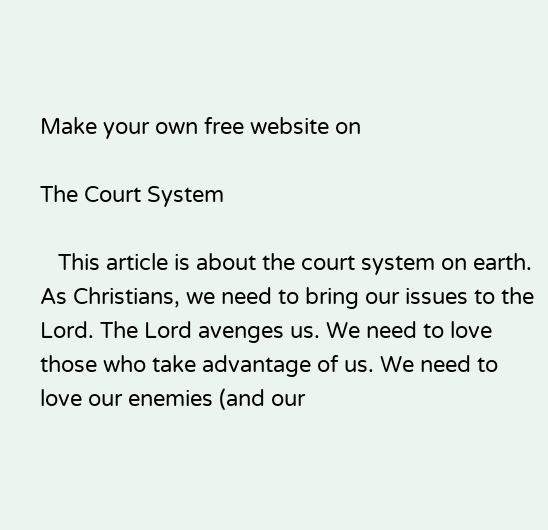Make your own free website on

The Court System

   This article is about the court system on earth. As Christians, we need to bring our issues to the Lord. The Lord avenges us. We need to love those who take advantage of us. We need to love our enemies (and our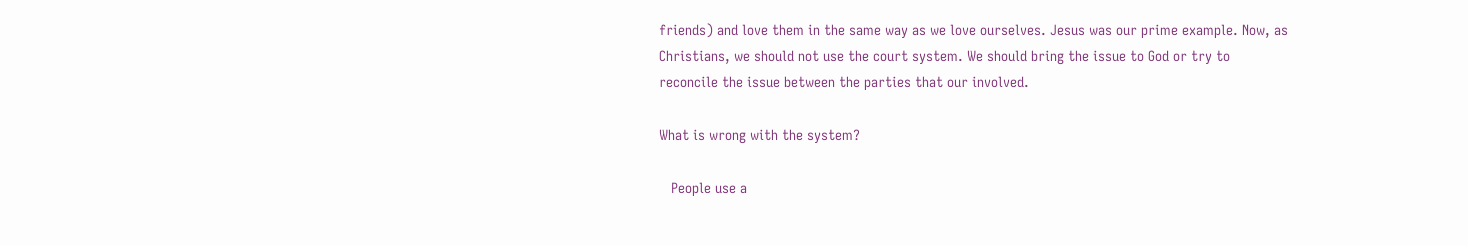friends) and love them in the same way as we love ourselves. Jesus was our prime example. Now, as Christians, we should not use the court system. We should bring the issue to God or try to reconcile the issue between the parties that our involved.

What is wrong with the system?

   People use a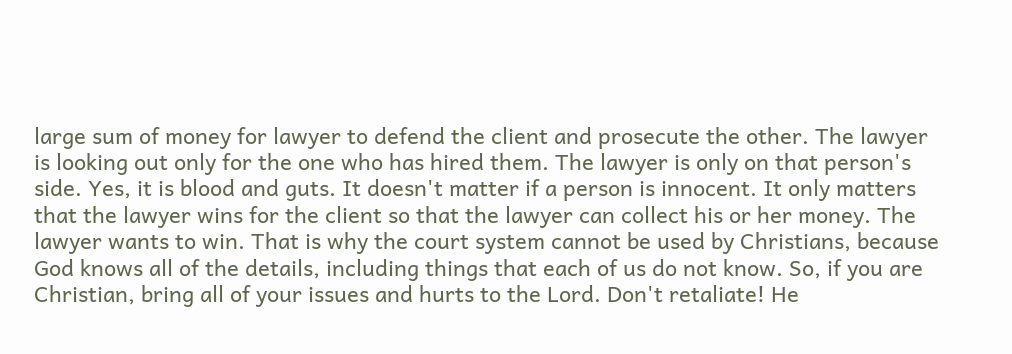large sum of money for lawyer to defend the client and prosecute the other. The lawyer is looking out only for the one who has hired them. The lawyer is only on that person's side. Yes, it is blood and guts. It doesn't matter if a person is innocent. It only matters that the lawyer wins for the client so that the lawyer can collect his or her money. The lawyer wants to win. That is why the court system cannot be used by Christians, because God knows all of the details, including things that each of us do not know. So, if you are Christian, bring all of your issues and hurts to the Lord. Don't retaliate! He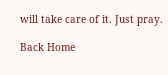will take care of it. Just pray.

Back Home